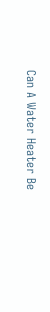Can A Water Heater Be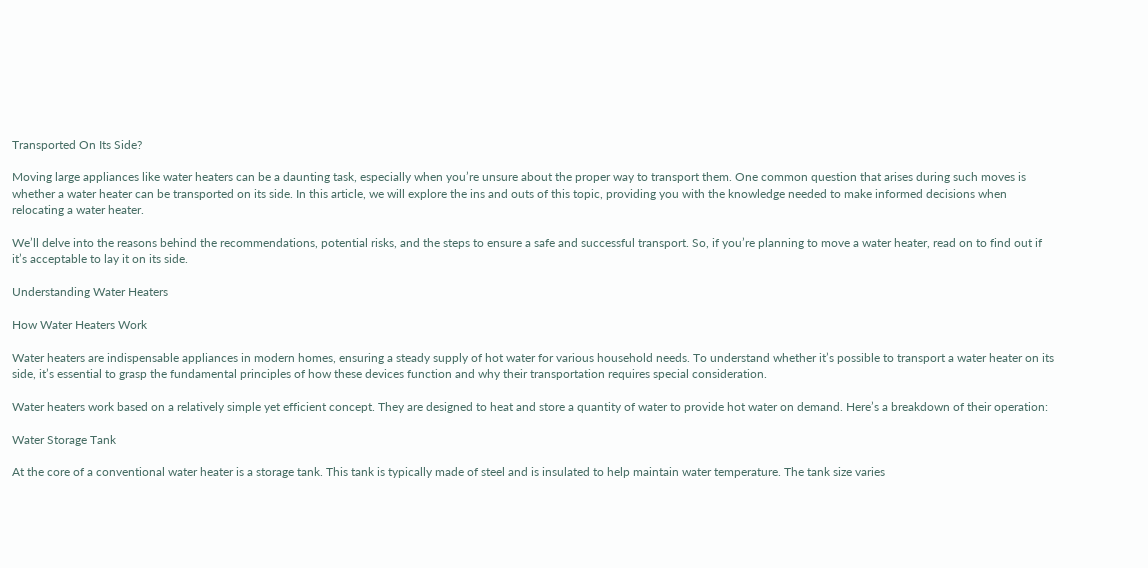Transported On Its Side?

Moving large appliances like water heaters can be a daunting task, especially when you’re unsure about the proper way to transport them. One common question that arises during such moves is whether a water heater can be transported on its side. In this article, we will explore the ins and outs of this topic, providing you with the knowledge needed to make informed decisions when relocating a water heater.

We’ll delve into the reasons behind the recommendations, potential risks, and the steps to ensure a safe and successful transport. So, if you’re planning to move a water heater, read on to find out if it’s acceptable to lay it on its side.

Understanding Water Heaters

How Water Heaters Work

Water heaters are indispensable appliances in modern homes, ensuring a steady supply of hot water for various household needs. To understand whether it’s possible to transport a water heater on its side, it’s essential to grasp the fundamental principles of how these devices function and why their transportation requires special consideration.

Water heaters work based on a relatively simple yet efficient concept. They are designed to heat and store a quantity of water to provide hot water on demand. Here’s a breakdown of their operation:

Water Storage Tank

At the core of a conventional water heater is a storage tank. This tank is typically made of steel and is insulated to help maintain water temperature. The tank size varies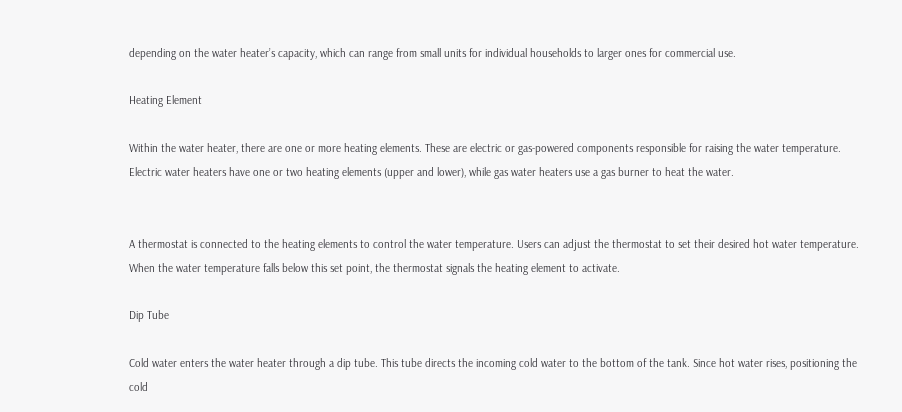depending on the water heater’s capacity, which can range from small units for individual households to larger ones for commercial use.

Heating Element

Within the water heater, there are one or more heating elements. These are electric or gas-powered components responsible for raising the water temperature. Electric water heaters have one or two heating elements (upper and lower), while gas water heaters use a gas burner to heat the water.


A thermostat is connected to the heating elements to control the water temperature. Users can adjust the thermostat to set their desired hot water temperature. When the water temperature falls below this set point, the thermostat signals the heating element to activate.

Dip Tube

Cold water enters the water heater through a dip tube. This tube directs the incoming cold water to the bottom of the tank. Since hot water rises, positioning the cold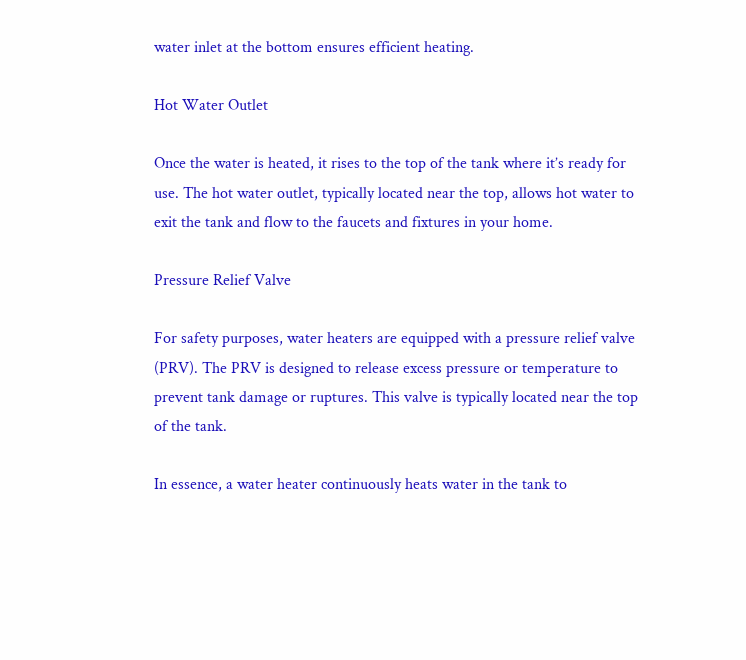water inlet at the bottom ensures efficient heating.

Hot Water Outlet

Once the water is heated, it rises to the top of the tank where it’s ready for use. The hot water outlet, typically located near the top, allows hot water to exit the tank and flow to the faucets and fixtures in your home.

Pressure Relief Valve

For safety purposes, water heaters are equipped with a pressure relief valve (PRV). The PRV is designed to release excess pressure or temperature to prevent tank damage or ruptures. This valve is typically located near the top of the tank.

In essence, a water heater continuously heats water in the tank to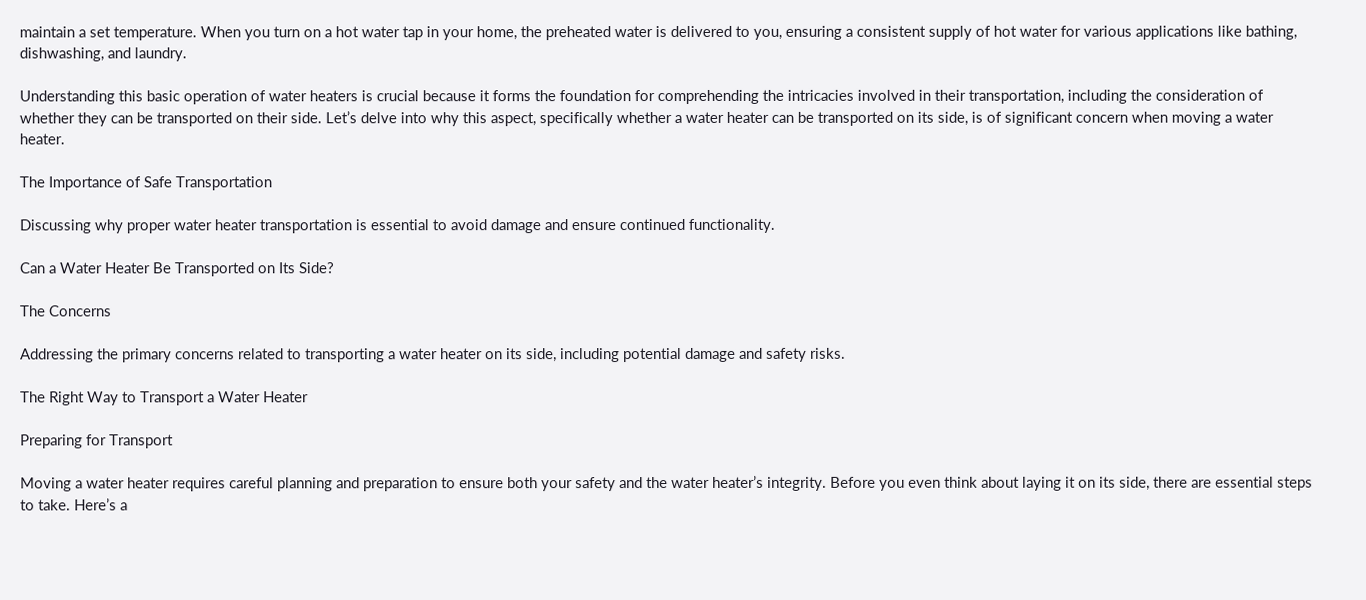maintain a set temperature. When you turn on a hot water tap in your home, the preheated water is delivered to you, ensuring a consistent supply of hot water for various applications like bathing, dishwashing, and laundry.

Understanding this basic operation of water heaters is crucial because it forms the foundation for comprehending the intricacies involved in their transportation, including the consideration of whether they can be transported on their side. Let’s delve into why this aspect, specifically whether a water heater can be transported on its side, is of significant concern when moving a water heater.

The Importance of Safe Transportation

Discussing why proper water heater transportation is essential to avoid damage and ensure continued functionality.

Can a Water Heater Be Transported on Its Side?

The Concerns

Addressing the primary concerns related to transporting a water heater on its side, including potential damage and safety risks.

The Right Way to Transport a Water Heater

Preparing for Transport

Moving a water heater requires careful planning and preparation to ensure both your safety and the water heater’s integrity. Before you even think about laying it on its side, there are essential steps to take. Here’s a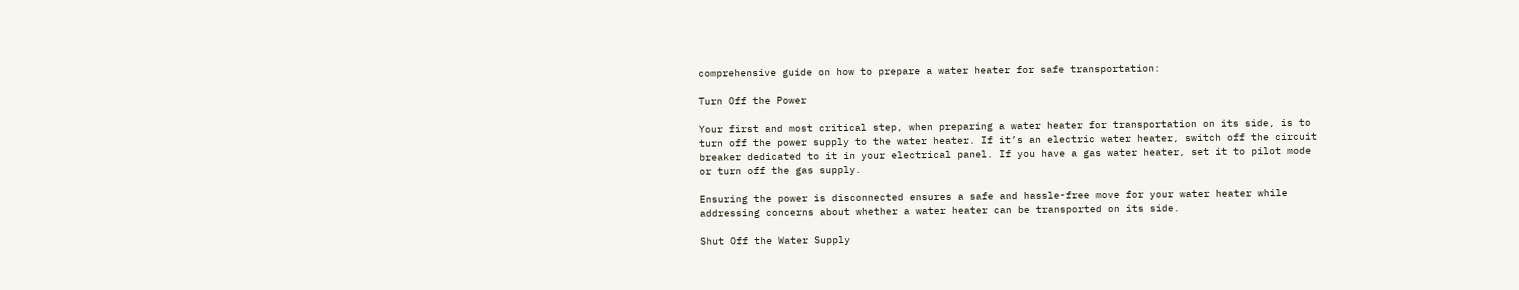comprehensive guide on how to prepare a water heater for safe transportation:

Turn Off the Power

Your first and most critical step, when preparing a water heater for transportation on its side, is to turn off the power supply to the water heater. If it’s an electric water heater, switch off the circuit breaker dedicated to it in your electrical panel. If you have a gas water heater, set it to pilot mode or turn off the gas supply.

Ensuring the power is disconnected ensures a safe and hassle-free move for your water heater while addressing concerns about whether a water heater can be transported on its side.

Shut Off the Water Supply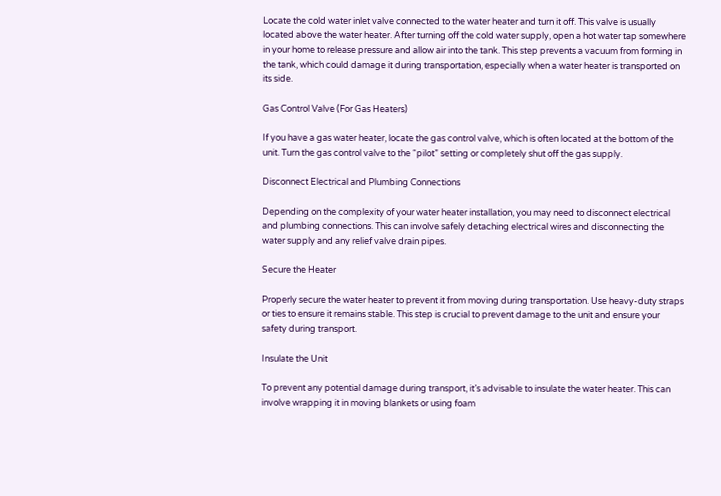Locate the cold water inlet valve connected to the water heater and turn it off. This valve is usually located above the water heater. After turning off the cold water supply, open a hot water tap somewhere in your home to release pressure and allow air into the tank. This step prevents a vacuum from forming in the tank, which could damage it during transportation, especially when a water heater is transported on its side.

Gas Control Valve (For Gas Heaters)

If you have a gas water heater, locate the gas control valve, which is often located at the bottom of the unit. Turn the gas control valve to the “pilot” setting or completely shut off the gas supply.

Disconnect Electrical and Plumbing Connections

Depending on the complexity of your water heater installation, you may need to disconnect electrical and plumbing connections. This can involve safely detaching electrical wires and disconnecting the water supply and any relief valve drain pipes.

Secure the Heater

Properly secure the water heater to prevent it from moving during transportation. Use heavy-duty straps or ties to ensure it remains stable. This step is crucial to prevent damage to the unit and ensure your safety during transport.

Insulate the Unit

To prevent any potential damage during transport, it’s advisable to insulate the water heater. This can involve wrapping it in moving blankets or using foam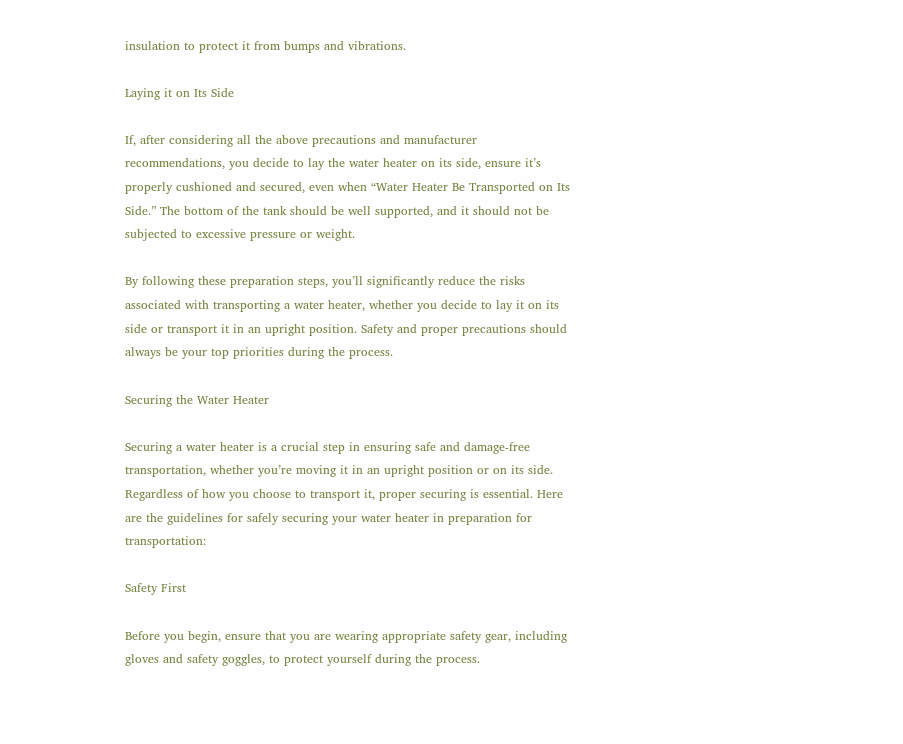insulation to protect it from bumps and vibrations.

Laying it on Its Side

If, after considering all the above precautions and manufacturer recommendations, you decide to lay the water heater on its side, ensure it’s properly cushioned and secured, even when “Water Heater Be Transported on Its Side.” The bottom of the tank should be well supported, and it should not be subjected to excessive pressure or weight.

By following these preparation steps, you’ll significantly reduce the risks associated with transporting a water heater, whether you decide to lay it on its side or transport it in an upright position. Safety and proper precautions should always be your top priorities during the process.

Securing the Water Heater

Securing a water heater is a crucial step in ensuring safe and damage-free transportation, whether you’re moving it in an upright position or on its side. Regardless of how you choose to transport it, proper securing is essential. Here are the guidelines for safely securing your water heater in preparation for transportation:

Safety First

Before you begin, ensure that you are wearing appropriate safety gear, including gloves and safety goggles, to protect yourself during the process.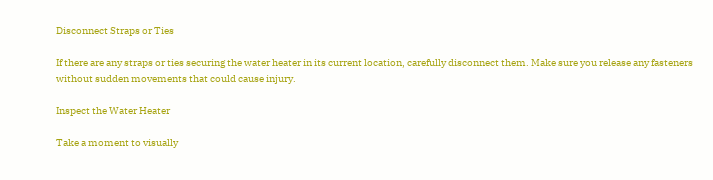Disconnect Straps or Ties

If there are any straps or ties securing the water heater in its current location, carefully disconnect them. Make sure you release any fasteners without sudden movements that could cause injury.

Inspect the Water Heater

Take a moment to visually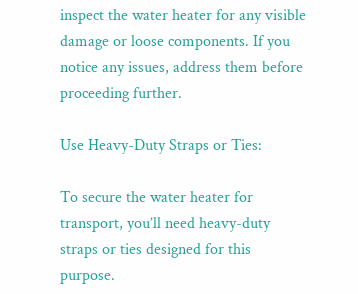inspect the water heater for any visible damage or loose components. If you notice any issues, address them before proceeding further.

Use Heavy-Duty Straps or Ties:

To secure the water heater for transport, you’ll need heavy-duty straps or ties designed for this purpose.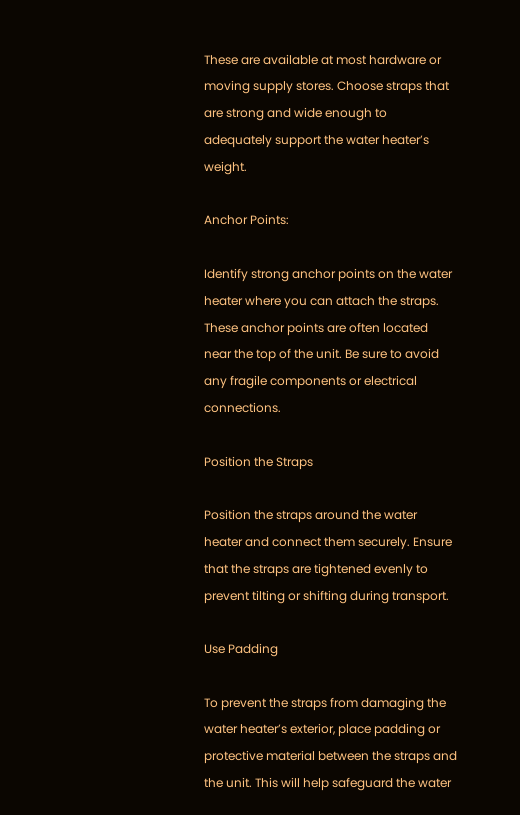These are available at most hardware or moving supply stores. Choose straps that are strong and wide enough to adequately support the water heater’s weight.

Anchor Points:

Identify strong anchor points on the water heater where you can attach the straps. These anchor points are often located near the top of the unit. Be sure to avoid any fragile components or electrical connections.

Position the Straps

Position the straps around the water heater and connect them securely. Ensure that the straps are tightened evenly to prevent tilting or shifting during transport.

Use Padding

To prevent the straps from damaging the water heater’s exterior, place padding or protective material between the straps and the unit. This will help safeguard the water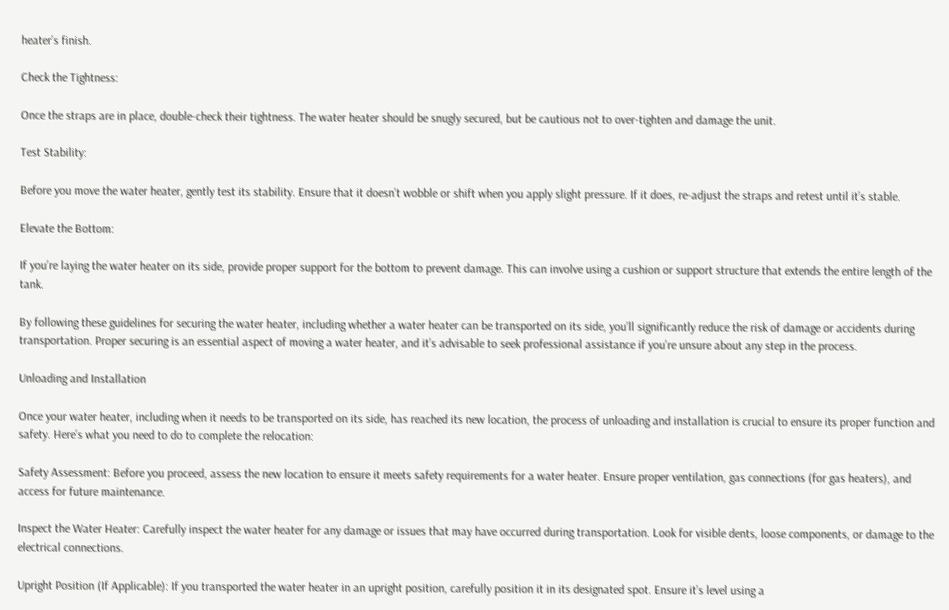heater’s finish.

Check the Tightness:

Once the straps are in place, double-check their tightness. The water heater should be snugly secured, but be cautious not to over-tighten and damage the unit.

Test Stability:

Before you move the water heater, gently test its stability. Ensure that it doesn’t wobble or shift when you apply slight pressure. If it does, re-adjust the straps and retest until it’s stable.

Elevate the Bottom:

If you’re laying the water heater on its side, provide proper support for the bottom to prevent damage. This can involve using a cushion or support structure that extends the entire length of the tank.

By following these guidelines for securing the water heater, including whether a water heater can be transported on its side, you’ll significantly reduce the risk of damage or accidents during transportation. Proper securing is an essential aspect of moving a water heater, and it’s advisable to seek professional assistance if you’re unsure about any step in the process.

Unloading and Installation

Once your water heater, including when it needs to be transported on its side, has reached its new location, the process of unloading and installation is crucial to ensure its proper function and safety. Here’s what you need to do to complete the relocation:

Safety Assessment: Before you proceed, assess the new location to ensure it meets safety requirements for a water heater. Ensure proper ventilation, gas connections (for gas heaters), and access for future maintenance.

Inspect the Water Heater: Carefully inspect the water heater for any damage or issues that may have occurred during transportation. Look for visible dents, loose components, or damage to the electrical connections.

Upright Position (If Applicable): If you transported the water heater in an upright position, carefully position it in its designated spot. Ensure it’s level using a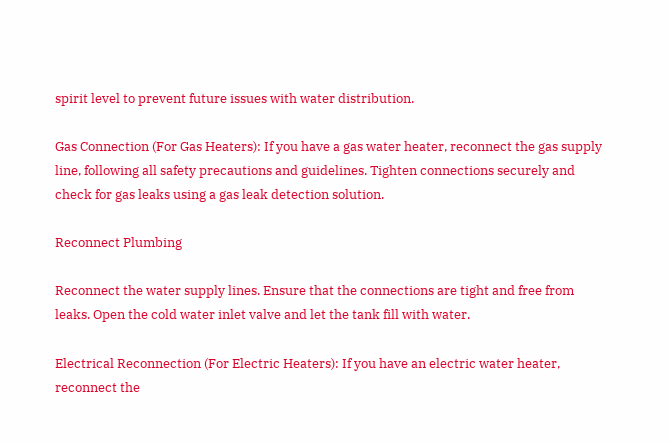spirit level to prevent future issues with water distribution.

Gas Connection (For Gas Heaters): If you have a gas water heater, reconnect the gas supply line, following all safety precautions and guidelines. Tighten connections securely and check for gas leaks using a gas leak detection solution.

Reconnect Plumbing

Reconnect the water supply lines. Ensure that the connections are tight and free from leaks. Open the cold water inlet valve and let the tank fill with water.

Electrical Reconnection (For Electric Heaters): If you have an electric water heater, reconnect the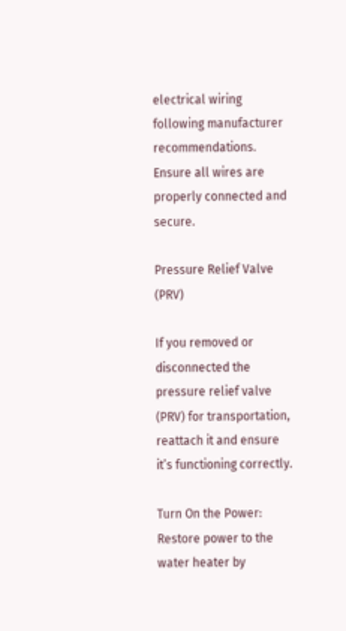electrical wiring following manufacturer recommendations. Ensure all wires are properly connected and secure.

Pressure Relief Valve (PRV)

If you removed or disconnected the pressure relief valve (PRV) for transportation, reattach it and ensure it’s functioning correctly.

Turn On the Power: Restore power to the water heater by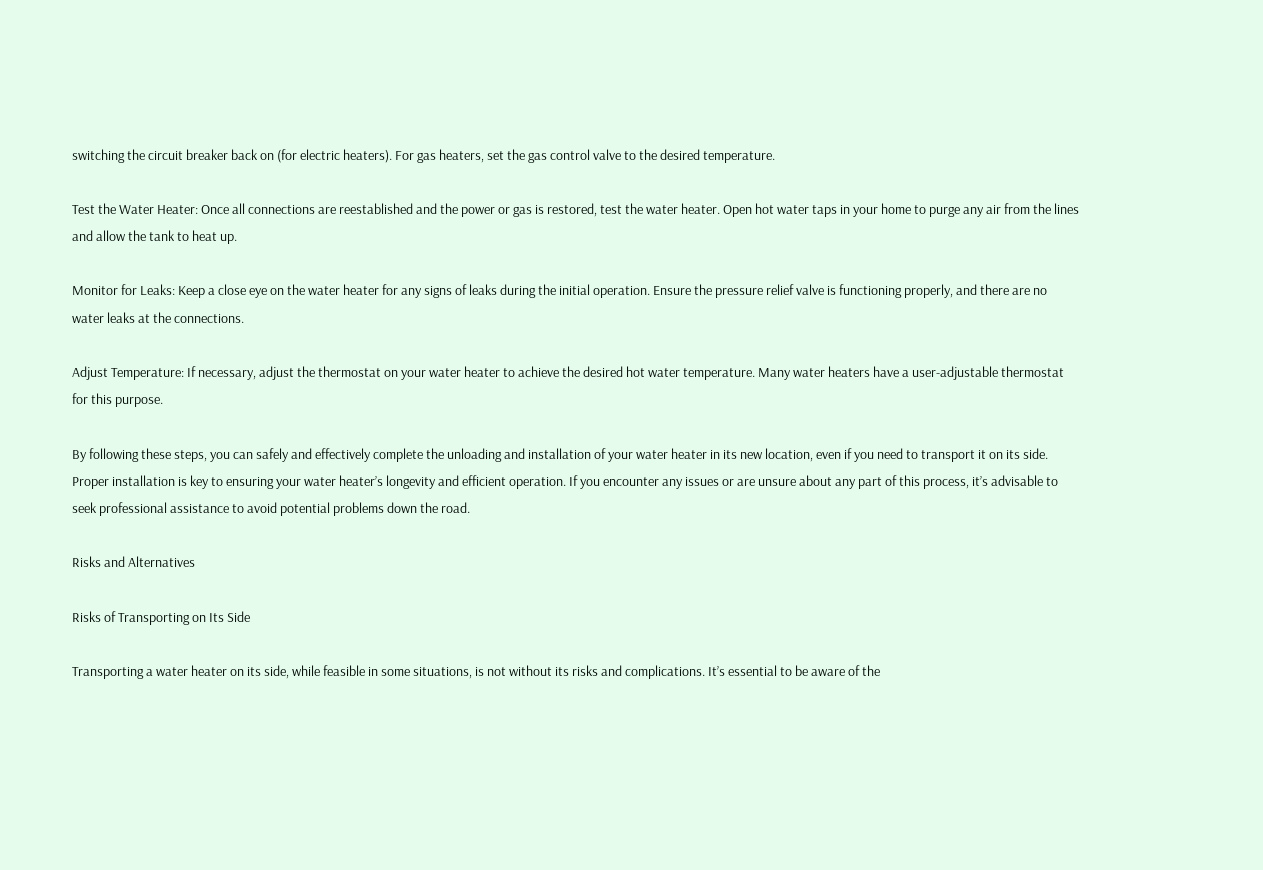switching the circuit breaker back on (for electric heaters). For gas heaters, set the gas control valve to the desired temperature.

Test the Water Heater: Once all connections are reestablished and the power or gas is restored, test the water heater. Open hot water taps in your home to purge any air from the lines and allow the tank to heat up.

Monitor for Leaks: Keep a close eye on the water heater for any signs of leaks during the initial operation. Ensure the pressure relief valve is functioning properly, and there are no water leaks at the connections.

Adjust Temperature: If necessary, adjust the thermostat on your water heater to achieve the desired hot water temperature. Many water heaters have a user-adjustable thermostat for this purpose.

By following these steps, you can safely and effectively complete the unloading and installation of your water heater in its new location, even if you need to transport it on its side. Proper installation is key to ensuring your water heater’s longevity and efficient operation. If you encounter any issues or are unsure about any part of this process, it’s advisable to seek professional assistance to avoid potential problems down the road.

Risks and Alternatives

Risks of Transporting on Its Side

Transporting a water heater on its side, while feasible in some situations, is not without its risks and complications. It’s essential to be aware of the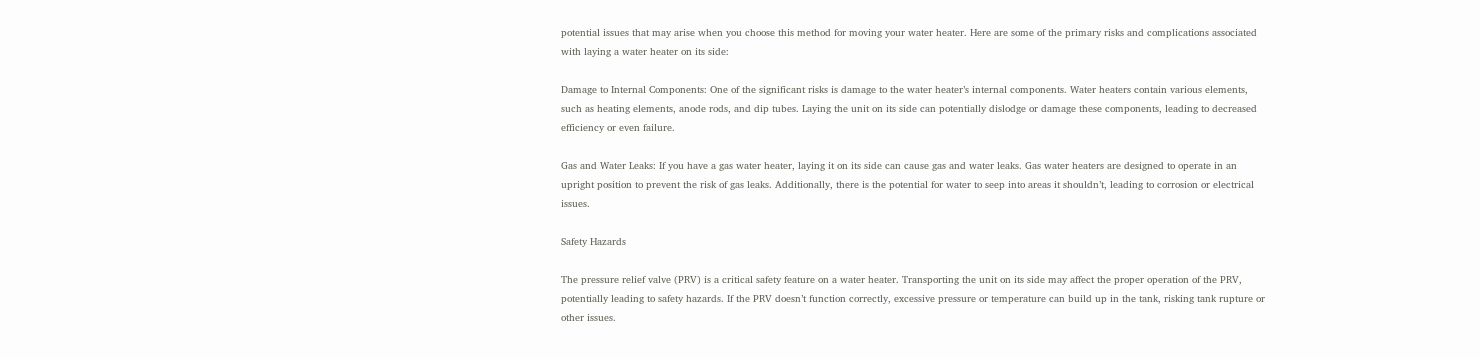potential issues that may arise when you choose this method for moving your water heater. Here are some of the primary risks and complications associated with laying a water heater on its side:

Damage to Internal Components: One of the significant risks is damage to the water heater’s internal components. Water heaters contain various elements, such as heating elements, anode rods, and dip tubes. Laying the unit on its side can potentially dislodge or damage these components, leading to decreased efficiency or even failure.

Gas and Water Leaks: If you have a gas water heater, laying it on its side can cause gas and water leaks. Gas water heaters are designed to operate in an upright position to prevent the risk of gas leaks. Additionally, there is the potential for water to seep into areas it shouldn’t, leading to corrosion or electrical issues.

Safety Hazards

The pressure relief valve (PRV) is a critical safety feature on a water heater. Transporting the unit on its side may affect the proper operation of the PRV, potentially leading to safety hazards. If the PRV doesn’t function correctly, excessive pressure or temperature can build up in the tank, risking tank rupture or other issues.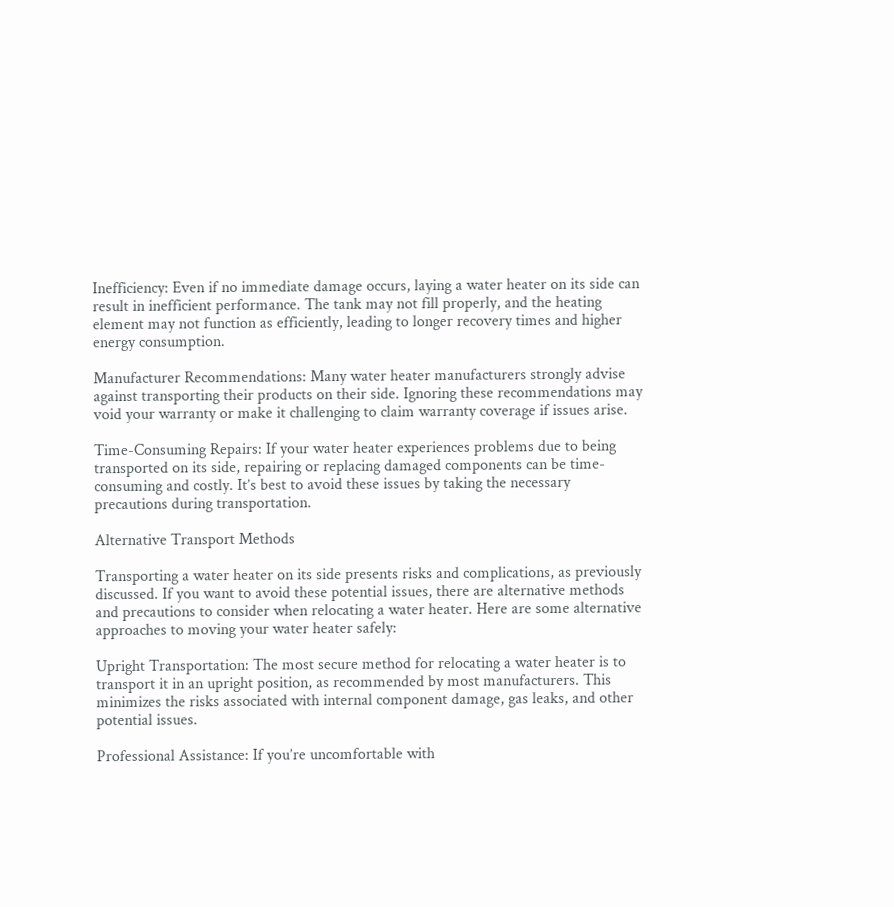Inefficiency: Even if no immediate damage occurs, laying a water heater on its side can result in inefficient performance. The tank may not fill properly, and the heating element may not function as efficiently, leading to longer recovery times and higher energy consumption.

Manufacturer Recommendations: Many water heater manufacturers strongly advise against transporting their products on their side. Ignoring these recommendations may void your warranty or make it challenging to claim warranty coverage if issues arise.

Time-Consuming Repairs: If your water heater experiences problems due to being transported on its side, repairing or replacing damaged components can be time-consuming and costly. It’s best to avoid these issues by taking the necessary precautions during transportation.

Alternative Transport Methods

Transporting a water heater on its side presents risks and complications, as previously discussed. If you want to avoid these potential issues, there are alternative methods and precautions to consider when relocating a water heater. Here are some alternative approaches to moving your water heater safely:

Upright Transportation: The most secure method for relocating a water heater is to transport it in an upright position, as recommended by most manufacturers. This minimizes the risks associated with internal component damage, gas leaks, and other potential issues.

Professional Assistance: If you’re uncomfortable with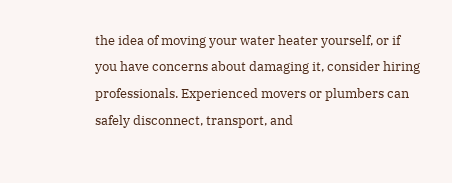the idea of moving your water heater yourself, or if you have concerns about damaging it, consider hiring professionals. Experienced movers or plumbers can safely disconnect, transport, and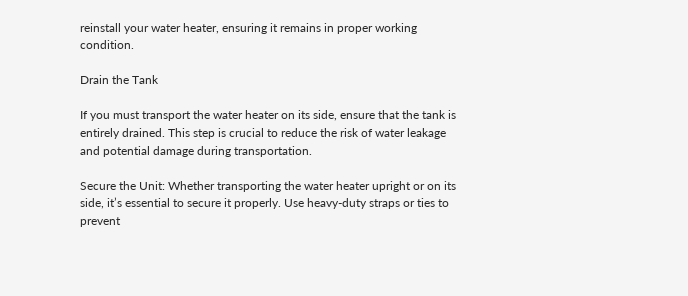reinstall your water heater, ensuring it remains in proper working condition.

Drain the Tank

If you must transport the water heater on its side, ensure that the tank is entirely drained. This step is crucial to reduce the risk of water leakage and potential damage during transportation.

Secure the Unit: Whether transporting the water heater upright or on its side, it’s essential to secure it properly. Use heavy-duty straps or ties to prevent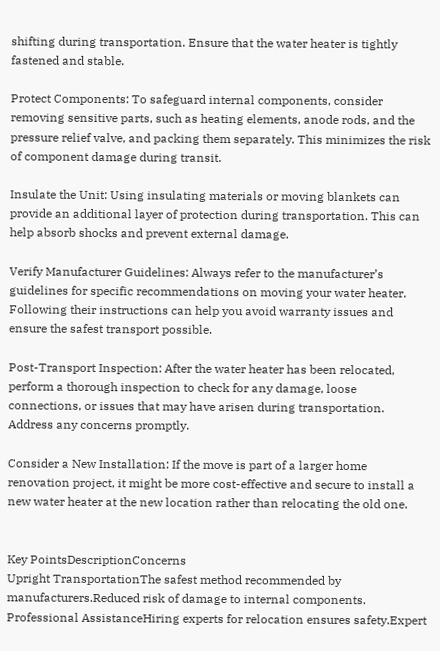shifting during transportation. Ensure that the water heater is tightly fastened and stable.

Protect Components: To safeguard internal components, consider removing sensitive parts, such as heating elements, anode rods, and the pressure relief valve, and packing them separately. This minimizes the risk of component damage during transit.

Insulate the Unit: Using insulating materials or moving blankets can provide an additional layer of protection during transportation. This can help absorb shocks and prevent external damage.

Verify Manufacturer Guidelines: Always refer to the manufacturer’s guidelines for specific recommendations on moving your water heater. Following their instructions can help you avoid warranty issues and ensure the safest transport possible.

Post-Transport Inspection: After the water heater has been relocated, perform a thorough inspection to check for any damage, loose connections, or issues that may have arisen during transportation. Address any concerns promptly.

Consider a New Installation: If the move is part of a larger home renovation project, it might be more cost-effective and secure to install a new water heater at the new location rather than relocating the old one.


Key PointsDescriptionConcerns
Upright TransportationThe safest method recommended by manufacturers.Reduced risk of damage to internal components.
Professional AssistanceHiring experts for relocation ensures safety.Expert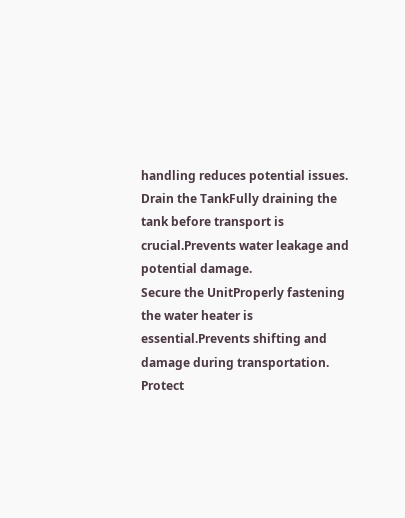handling reduces potential issues.
Drain the TankFully draining the tank before transport is crucial.Prevents water leakage and potential damage.
Secure the UnitProperly fastening the water heater is essential.Prevents shifting and damage during transportation.
Protect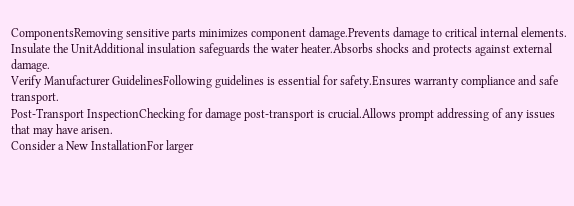ComponentsRemoving sensitive parts minimizes component damage.Prevents damage to critical internal elements.
Insulate the UnitAdditional insulation safeguards the water heater.Absorbs shocks and protects against external damage.
Verify Manufacturer GuidelinesFollowing guidelines is essential for safety.Ensures warranty compliance and safe transport.
Post-Transport InspectionChecking for damage post-transport is crucial.Allows prompt addressing of any issues that may have arisen.
Consider a New InstallationFor larger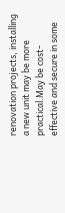renovation projects, installing a new unit may be more practical.May be cost-effective and secure in some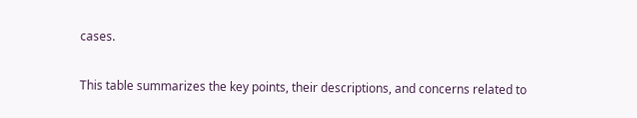cases.

This table summarizes the key points, their descriptions, and concerns related to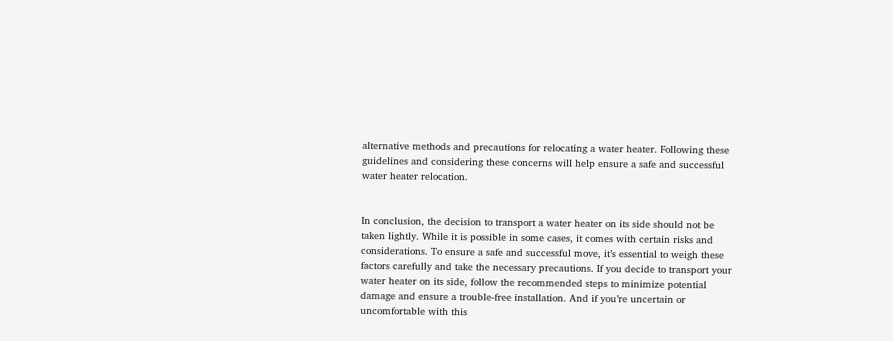alternative methods and precautions for relocating a water heater. Following these guidelines and considering these concerns will help ensure a safe and successful water heater relocation.


In conclusion, the decision to transport a water heater on its side should not be taken lightly. While it is possible in some cases, it comes with certain risks and considerations. To ensure a safe and successful move, it’s essential to weigh these factors carefully and take the necessary precautions. If you decide to transport your water heater on its side, follow the recommended steps to minimize potential damage and ensure a trouble-free installation. And if you’re uncertain or uncomfortable with this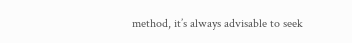method, it’s always advisable to seek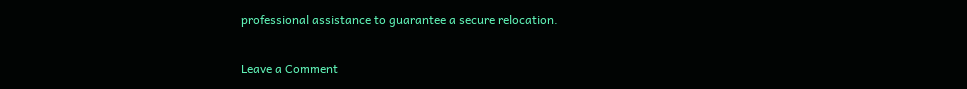professional assistance to guarantee a secure relocation.

Leave a Comment